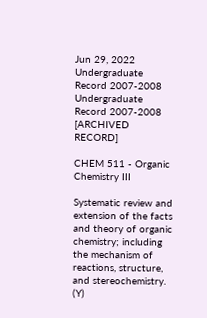Jun 29, 2022
Undergraduate Record 2007-2008
Undergraduate Record 2007-2008 [ARCHIVED RECORD]

CHEM 511 - Organic Chemistry III

Systematic review and extension of the facts and theory of organic chemistry; including the mechanism of reactions, structure, and stereochemistry. (Y)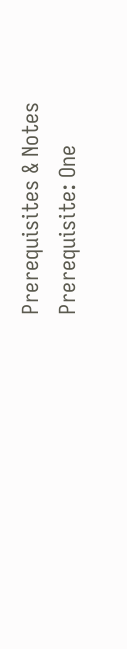Prerequisites & Notes
Prerequisite: One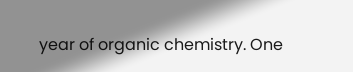year of organic chemistry. One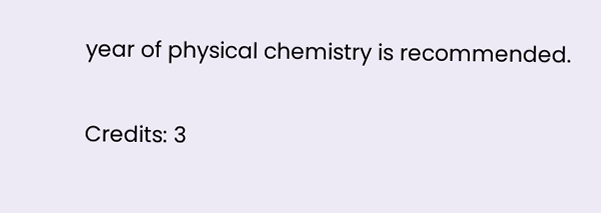year of physical chemistry is recommended.

Credits: 3